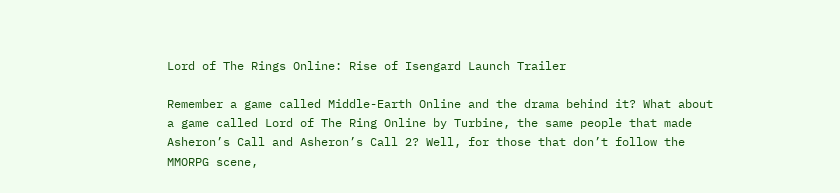Lord of The Rings Online: Rise of Isengard Launch Trailer

Remember a game called Middle-Earth Online and the drama behind it? What about a game called Lord of The Ring Online by Turbine, the same people that made Asheron’s Call and Asheron’s Call 2? Well, for those that don’t follow the MMORPG scene,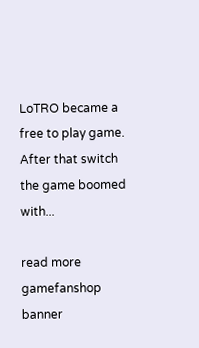LoTRO became a free to play game. After that switch the game boomed with...

read more
gamefanshop banner